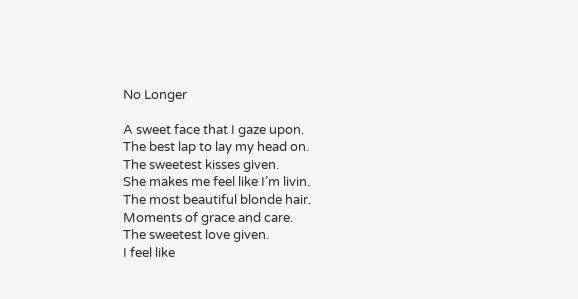No Longer

A sweet face that I gaze upon.
The best lap to lay my head on.
The sweetest kisses given.
She makes me feel like I’m livin.
The most beautiful blonde hair.
Moments of grace and care.
The sweetest love given.
I feel like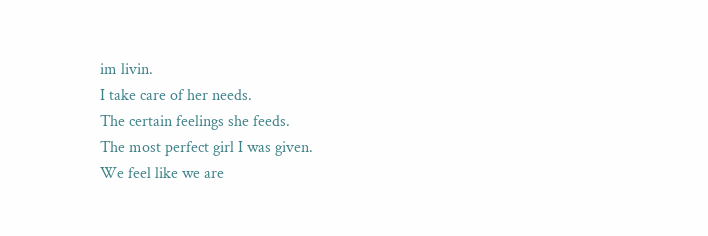im livin.
I take care of her needs.
The certain feelings she feeds.
The most perfect girl I was given.
We feel like we are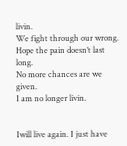livin.
We fight through our wrong.
Hope the pain doesn’t last long.
No more chances are we given.
I am no longer livin.


Iwill live again. I just have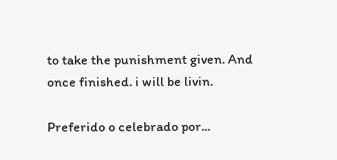to take the punishment given. And once finished. i will be livin.

Preferido o celebrado por...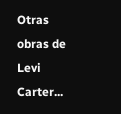Otras obras de Levi Carter...